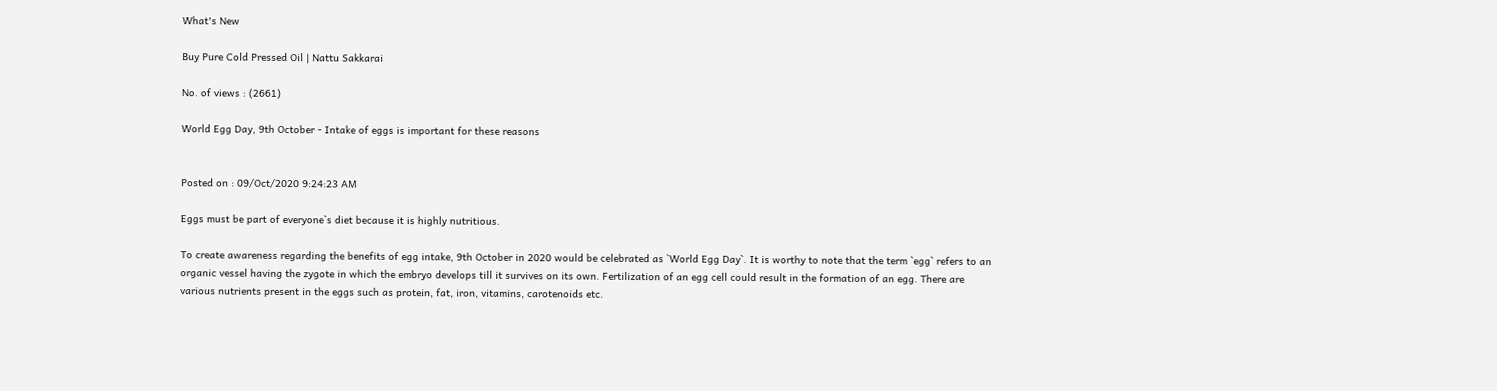What's New

Buy Pure Cold Pressed Oil | Nattu Sakkarai

No. of views : (2661)

World Egg Day, 9th October - Intake of eggs is important for these reasons


Posted on : 09/Oct/2020 9:24:23 AM

Eggs must be part of everyone`s diet because it is highly nutritious.

To create awareness regarding the benefits of egg intake, 9th October in 2020 would be celebrated as `World Egg Day`. It is worthy to note that the term `egg` refers to an organic vessel having the zygote in which the embryo develops till it survives on its own. Fertilization of an egg cell could result in the formation of an egg. There are various nutrients present in the eggs such as protein, fat, iron, vitamins, carotenoids etc.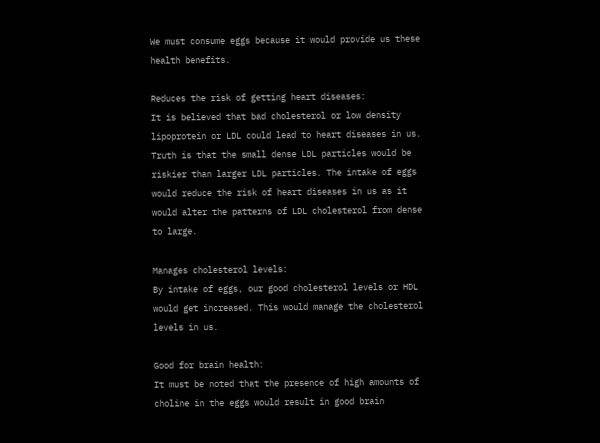We must consume eggs because it would provide us these health benefits.

Reduces the risk of getting heart diseases:
It is believed that bad cholesterol or low density lipoprotein or LDL could lead to heart diseases in us. Truth is that the small dense LDL particles would be riskier than larger LDL particles. The intake of eggs would reduce the risk of heart diseases in us as it would alter the patterns of LDL cholesterol from dense to large.

Manages cholesterol levels:
By intake of eggs, our good cholesterol levels or HDL would get increased. This would manage the cholesterol levels in us.

Good for brain health:
It must be noted that the presence of high amounts of choline in the eggs would result in good brain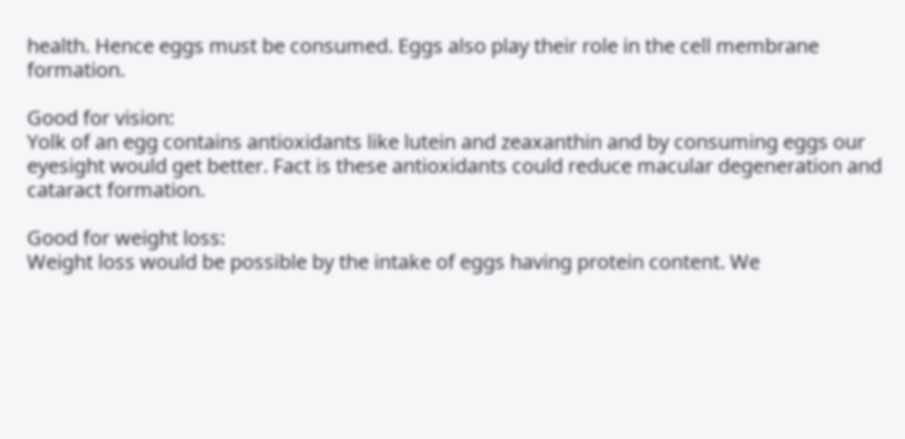health. Hence eggs must be consumed. Eggs also play their role in the cell membrane formation.

Good for vision:
Yolk of an egg contains antioxidants like lutein and zeaxanthin and by consuming eggs our eyesight would get better. Fact is these antioxidants could reduce macular degeneration and cataract formation.

Good for weight loss:
Weight loss would be possible by the intake of eggs having protein content. We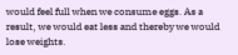would feel full when we consume eggs. As a result, we would eat less and thereby we would lose weights.